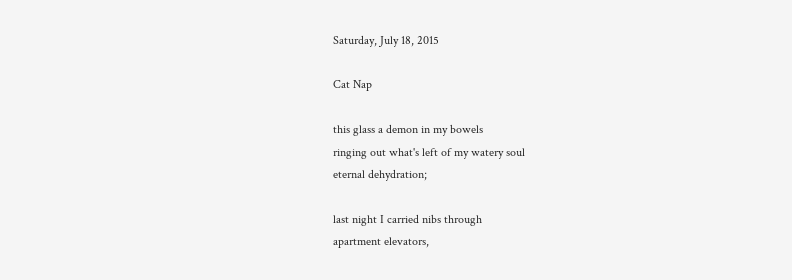Saturday, July 18, 2015

Cat Nap

this glass a demon in my bowels
ringing out what's left of my watery soul
eternal dehydration;

last night I carried nibs through
apartment elevators,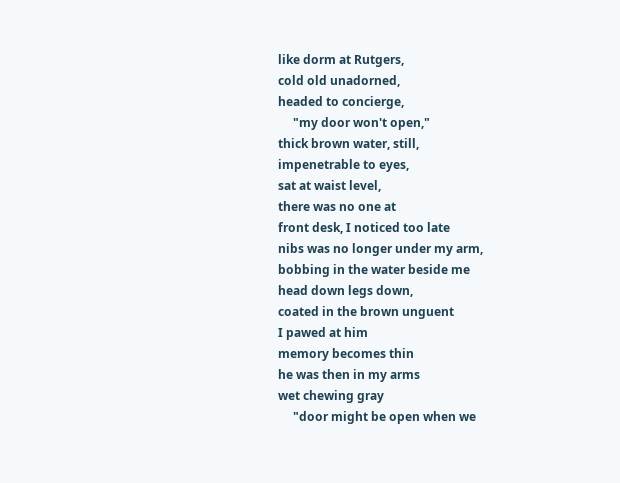like dorm at Rutgers,
cold old unadorned,
headed to concierge,
     "my door won't open,"
thick brown water, still,
impenetrable to eyes,
sat at waist level,
there was no one at
front desk, I noticed too late
nibs was no longer under my arm,
bobbing in the water beside me
head down legs down,
coated in the brown unguent
I pawed at him
memory becomes thin
he was then in my arms
wet chewing gray
     "door might be open when we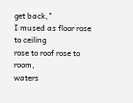get back,"
I mused as floor rose to ceiling
rose to roof rose to room,
waters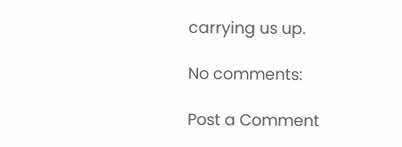carrying us up.

No comments:

Post a Comment